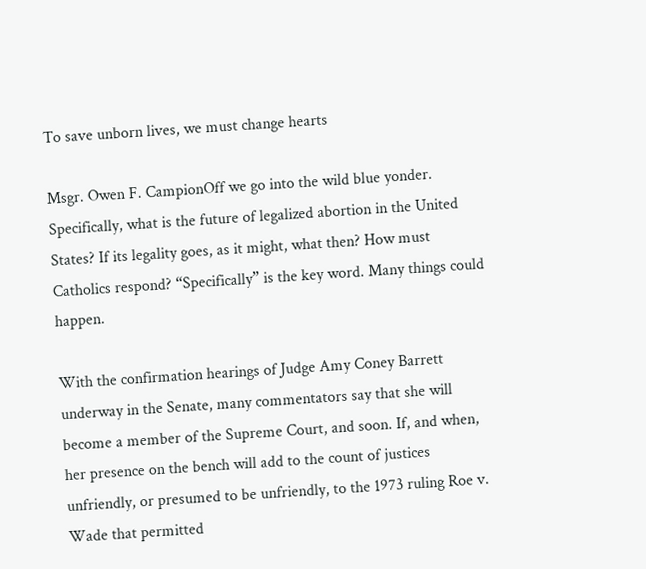To save unborn lives, we must change hearts

Msgr. Owen F. CampionOff we go into the wild blue yonder. Specifically, what is the future of legalized abortion in the United States? If its legality goes, as it might, what then? How must Catholics respond? “Specifically” is the key word. Many things could happen.

With the confirmation hearings of Judge Amy Coney Barrett underway in the Senate, many commentators say that she will become a member of the Supreme Court, and soon. If, and when, her presence on the bench will add to the count of justices unfriendly, or presumed to be unfriendly, to the 1973 ruling Roe v. Wade that permitted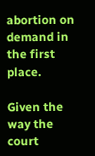abortion on demand in the first place.

Given the way the court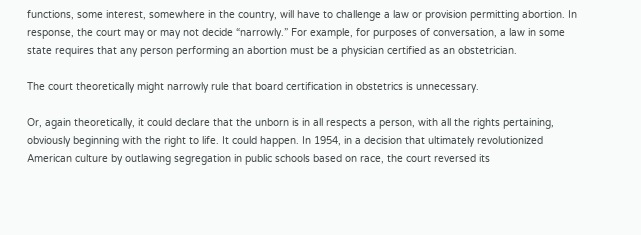functions, some interest, somewhere in the country, will have to challenge a law or provision permitting abortion. In response, the court may or may not decide “narrowly.” For example, for purposes of conversation, a law in some state requires that any person performing an abortion must be a physician certified as an obstetrician.

The court theoretically might narrowly rule that board certification in obstetrics is unnecessary.

Or, again theoretically, it could declare that the unborn is in all respects a person, with all the rights pertaining, obviously beginning with the right to life. It could happen. In 1954, in a decision that ultimately revolutionized American culture by outlawing segregation in public schools based on race, the court reversed its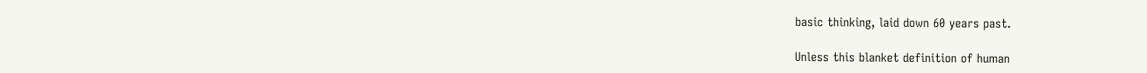basic thinking, laid down 60 years past.

Unless this blanket definition of human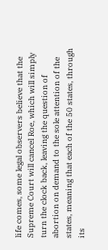life comes, some legal observers believe that the Supreme Court will cancel Roe, which will simply turn the clock back, leaving the question of abortion on demand to the sole attention of the states, meaning that each of the 50 states, through its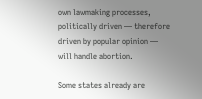own lawmaking processes, politically driven — therefore driven by popular opinion — will handle abortion.

Some states already are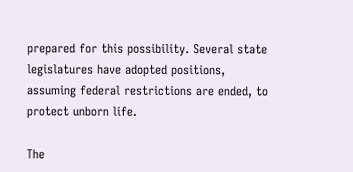prepared for this possibility. Several state legislatures have adopted positions, assuming federal restrictions are ended, to protect unborn life.

The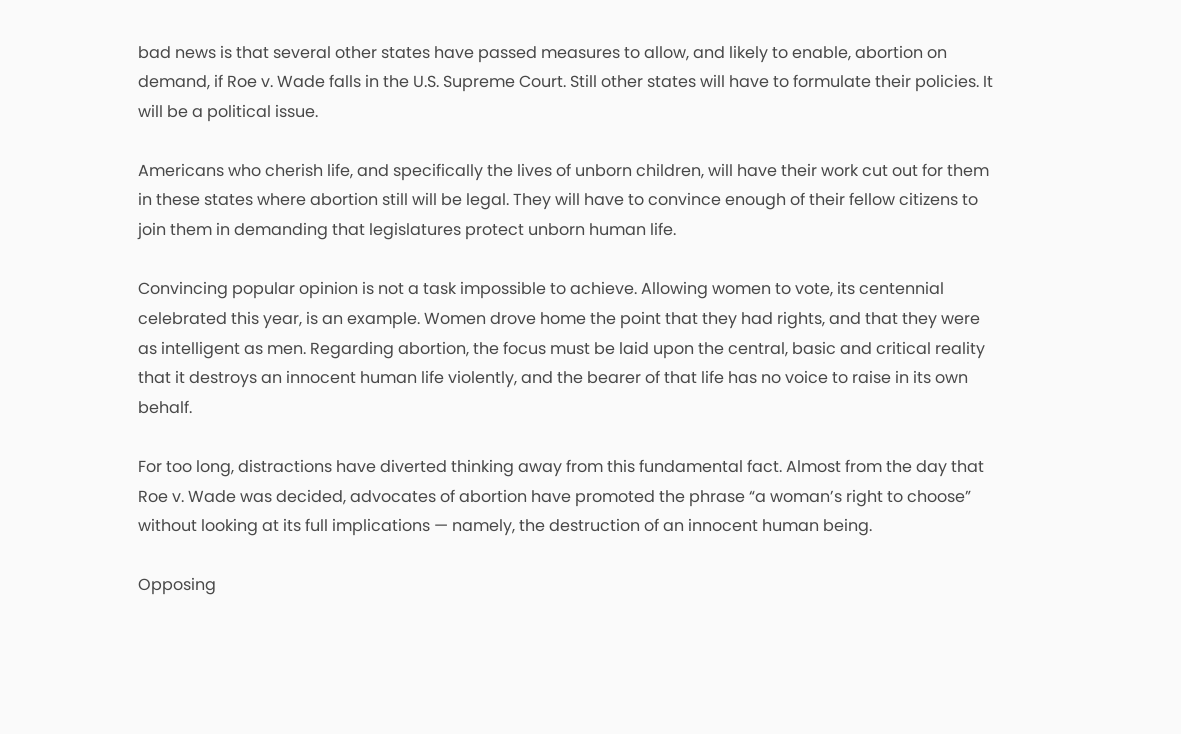bad news is that several other states have passed measures to allow, and likely to enable, abortion on demand, if Roe v. Wade falls in the U.S. Supreme Court. Still other states will have to formulate their policies. It will be a political issue.

Americans who cherish life, and specifically the lives of unborn children, will have their work cut out for them in these states where abortion still will be legal. They will have to convince enough of their fellow citizens to join them in demanding that legislatures protect unborn human life.

Convincing popular opinion is not a task impossible to achieve. Allowing women to vote, its centennial celebrated this year, is an example. Women drove home the point that they had rights, and that they were as intelligent as men. Regarding abortion, the focus must be laid upon the central, basic and critical reality that it destroys an innocent human life violently, and the bearer of that life has no voice to raise in its own behalf.

For too long, distractions have diverted thinking away from this fundamental fact. Almost from the day that Roe v. Wade was decided, advocates of abortion have promoted the phrase “a woman’s right to choose” without looking at its full implications — namely, the destruction of an innocent human being.

Opposing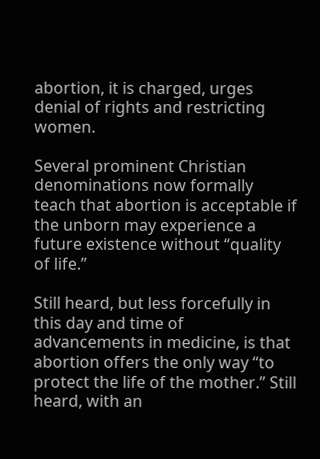abortion, it is charged, urges denial of rights and restricting women.

Several prominent Christian denominations now formally teach that abortion is acceptable if the unborn may experience a future existence without “quality of life.”

Still heard, but less forcefully in this day and time of advancements in medicine, is that abortion offers the only way “to protect the life of the mother.” Still heard, with an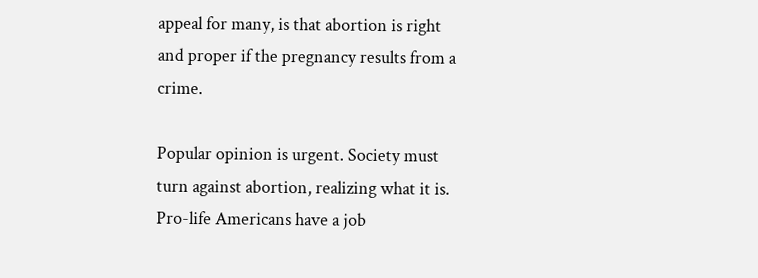appeal for many, is that abortion is right and proper if the pregnancy results from a crime.

Popular opinion is urgent. Society must turn against abortion, realizing what it is. Pro-life Americans have a job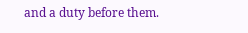and a duty before them.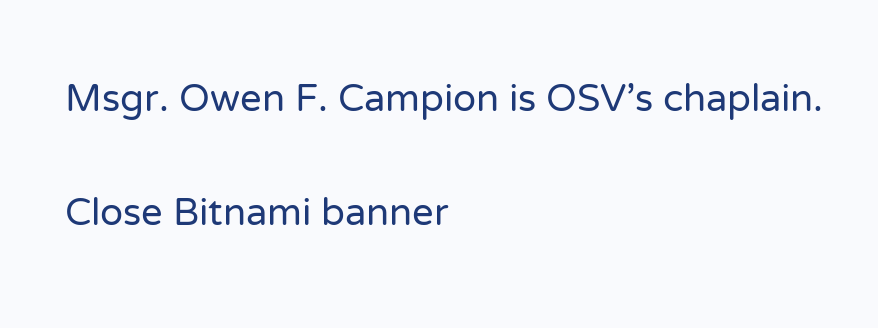Msgr. Owen F. Campion is OSV’s chaplain.

Close Bitnami banner